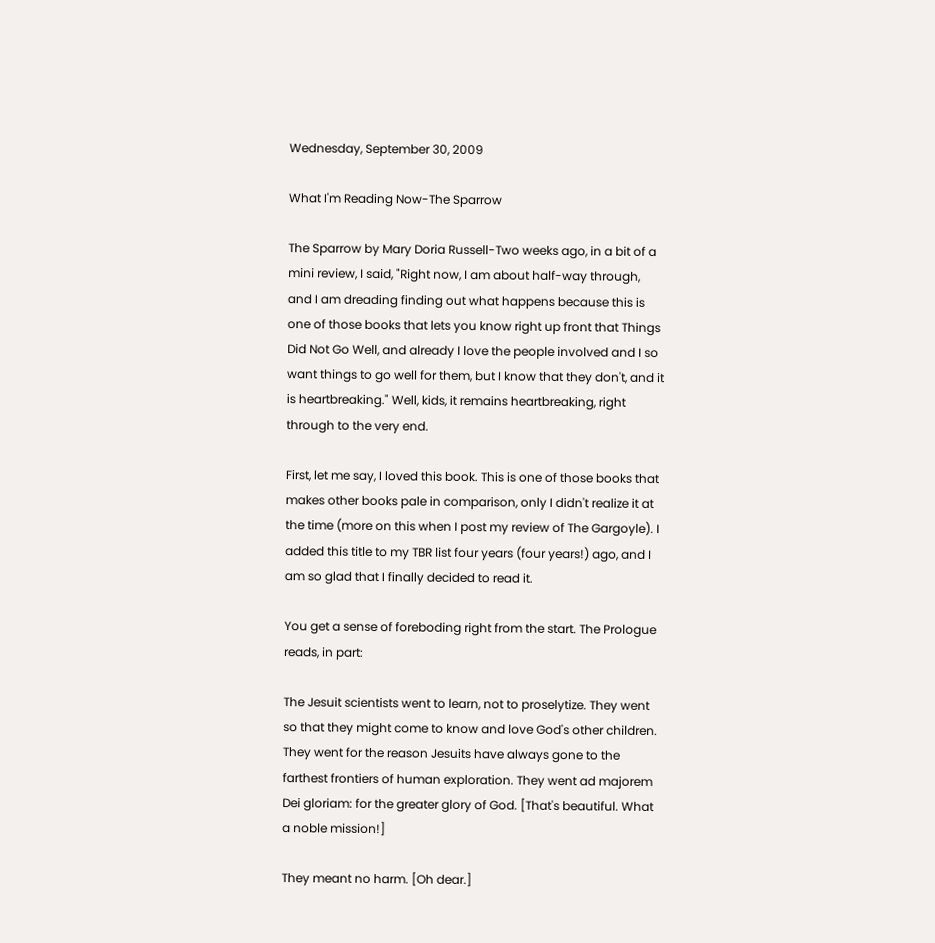Wednesday, September 30, 2009

What I'm Reading Now-The Sparrow

The Sparrow by Mary Doria Russell-Two weeks ago, in a bit of a mini review, I said, "Right now, I am about half-way through, and I am dreading finding out what happens because this is one of those books that lets you know right up front that Things Did Not Go Well, and already I love the people involved and I so want things to go well for them, but I know that they don't, and it is heartbreaking." Well, kids, it remains heartbreaking, right through to the very end.

First, let me say, I loved this book. This is one of those books that makes other books pale in comparison, only I didn't realize it at the time (more on this when I post my review of The Gargoyle). I added this title to my TBR list four years (four years!) ago, and I am so glad that I finally decided to read it.

You get a sense of foreboding right from the start. The Prologue reads, in part:

The Jesuit scientists went to learn, not to proselytize. They went so that they might come to know and love God's other children. They went for the reason Jesuits have always gone to the farthest frontiers of human exploration. They went ad majorem Dei gloriam: for the greater glory of God. [That's beautiful. What a noble mission!]

They meant no harm. [Oh dear.]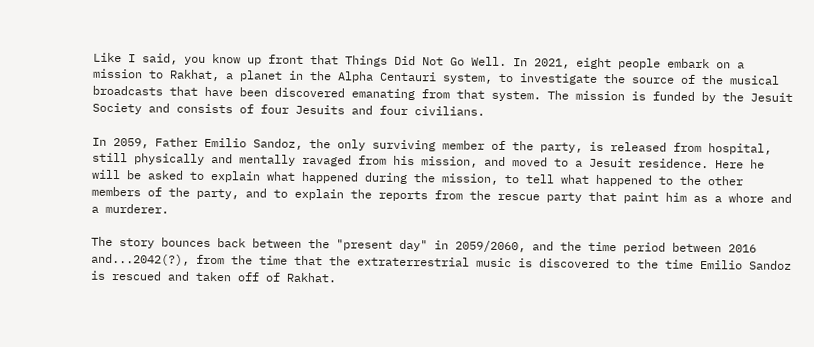Like I said, you know up front that Things Did Not Go Well. In 2021, eight people embark on a mission to Rakhat, a planet in the Alpha Centauri system, to investigate the source of the musical broadcasts that have been discovered emanating from that system. The mission is funded by the Jesuit Society and consists of four Jesuits and four civilians.

In 2059, Father Emilio Sandoz, the only surviving member of the party, is released from hospital, still physically and mentally ravaged from his mission, and moved to a Jesuit residence. Here he will be asked to explain what happened during the mission, to tell what happened to the other members of the party, and to explain the reports from the rescue party that paint him as a whore and a murderer.

The story bounces back between the "present day" in 2059/2060, and the time period between 2016 and...2042(?), from the time that the extraterrestrial music is discovered to the time Emilio Sandoz is rescued and taken off of Rakhat.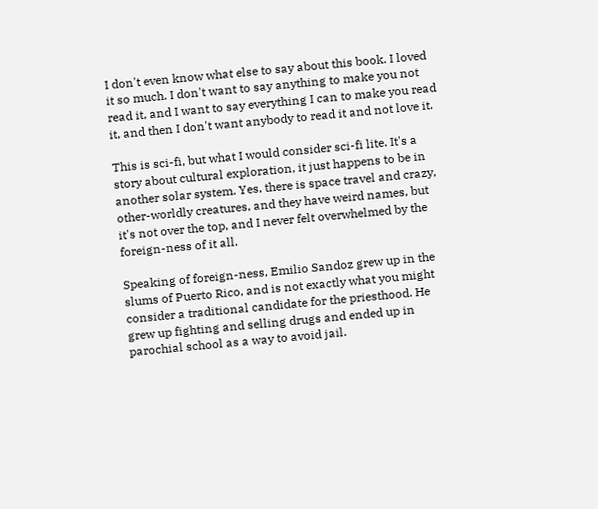I don't even know what else to say about this book. I loved it so much. I don't want to say anything to make you not read it, and I want to say everything I can to make you read it, and then I don't want anybody to read it and not love it.

This is sci-fi, but what I would consider sci-fi lite. It's a story about cultural exploration, it just happens to be in another solar system. Yes, there is space travel and crazy, other-worldly creatures, and they have weird names, but it's not over the top, and I never felt overwhelmed by the foreign-ness of it all.

Speaking of foreign-ness, Emilio Sandoz grew up in the slums of Puerto Rico, and is not exactly what you might consider a traditional candidate for the priesthood. He grew up fighting and selling drugs and ended up in parochial school as a way to avoid jail.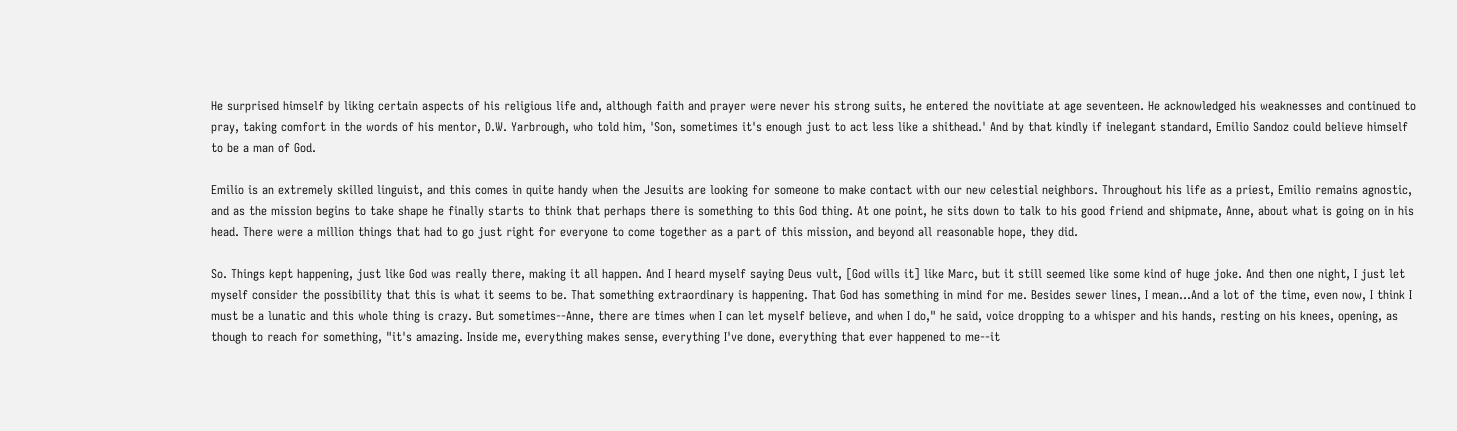He surprised himself by liking certain aspects of his religious life and, although faith and prayer were never his strong suits, he entered the novitiate at age seventeen. He acknowledged his weaknesses and continued to pray, taking comfort in the words of his mentor, D.W. Yarbrough, who told him, 'Son, sometimes it's enough just to act less like a shithead.' And by that kindly if inelegant standard, Emilio Sandoz could believe himself to be a man of God.

Emilio is an extremely skilled linguist, and this comes in quite handy when the Jesuits are looking for someone to make contact with our new celestial neighbors. Throughout his life as a priest, Emilio remains agnostic, and as the mission begins to take shape he finally starts to think that perhaps there is something to this God thing. At one point, he sits down to talk to his good friend and shipmate, Anne, about what is going on in his head. There were a million things that had to go just right for everyone to come together as a part of this mission, and beyond all reasonable hope, they did.

So. Things kept happening, just like God was really there, making it all happen. And I heard myself saying Deus vult, [God wills it] like Marc, but it still seemed like some kind of huge joke. And then one night, I just let myself consider the possibility that this is what it seems to be. That something extraordinary is happening. That God has something in mind for me. Besides sewer lines, I mean...And a lot of the time, even now, I think I must be a lunatic and this whole thing is crazy. But sometimes--Anne, there are times when I can let myself believe, and when I do," he said, voice dropping to a whisper and his hands, resting on his knees, opening, as though to reach for something, "it's amazing. Inside me, everything makes sense, everything I've done, everything that ever happened to me--it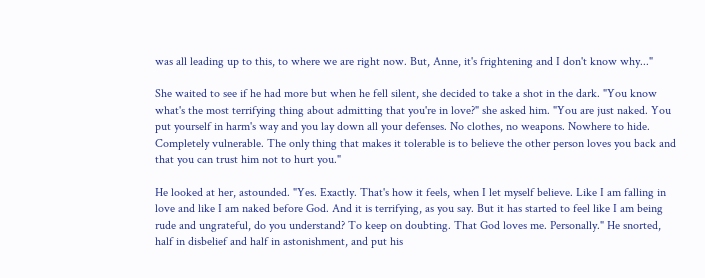was all leading up to this, to where we are right now. But, Anne, it's frightening and I don't know why..."

She waited to see if he had more but when he fell silent, she decided to take a shot in the dark. "You know what's the most terrifying thing about admitting that you're in love?" she asked him. "You are just naked. You put yourself in harm's way and you lay down all your defenses. No clothes, no weapons. Nowhere to hide. Completely vulnerable. The only thing that makes it tolerable is to believe the other person loves you back and that you can trust him not to hurt you."

He looked at her, astounded. "Yes. Exactly. That's how it feels, when I let myself believe. Like I am falling in love and like I am naked before God. And it is terrifying, as you say. But it has started to feel like I am being rude and ungrateful, do you understand? To keep on doubting. That God loves me. Personally." He snorted, half in disbelief and half in astonishment, and put his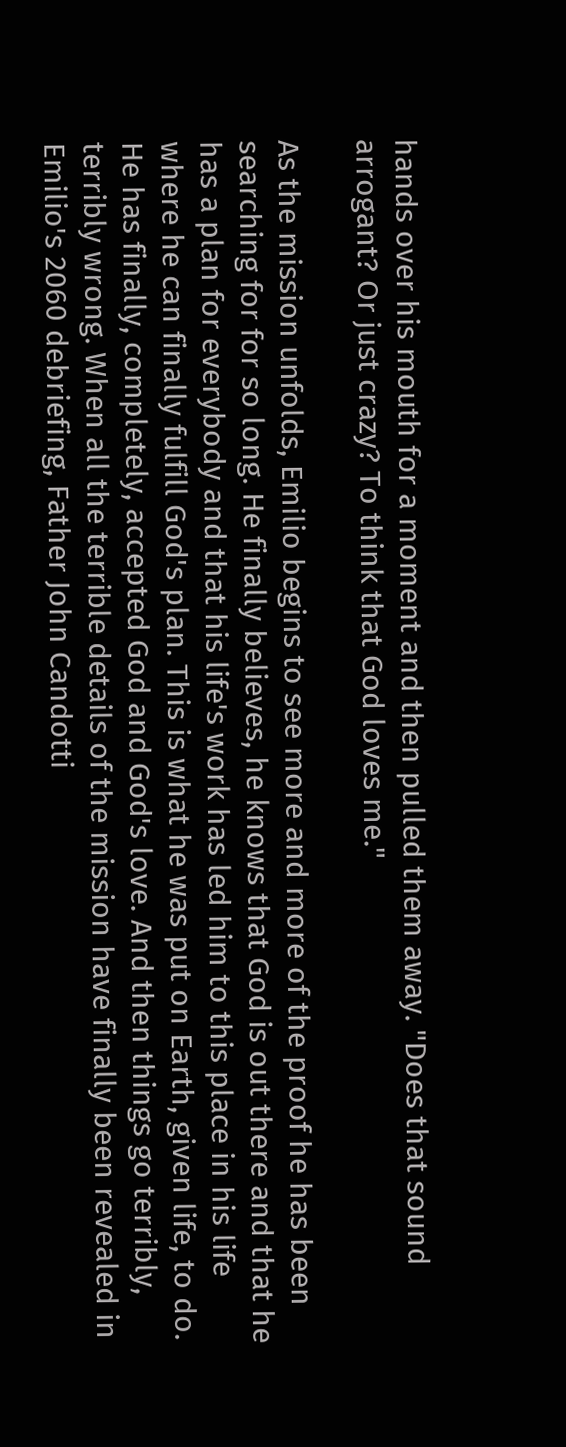hands over his mouth for a moment and then pulled them away. "Does that sound arrogant? Or just crazy? To think that God loves me."

As the mission unfolds, Emilio begins to see more and more of the proof he has been searching for for so long. He finally believes, he knows that God is out there and that he has a plan for everybody and that his life's work has led him to this place in his life where he can finally fulfill God's plan. This is what he was put on Earth, given life, to do. He has finally, completely, accepted God and God's love. And then things go terribly, terribly wrong. When all the terrible details of the mission have finally been revealed in Emilio's 2060 debriefing, Father John Candotti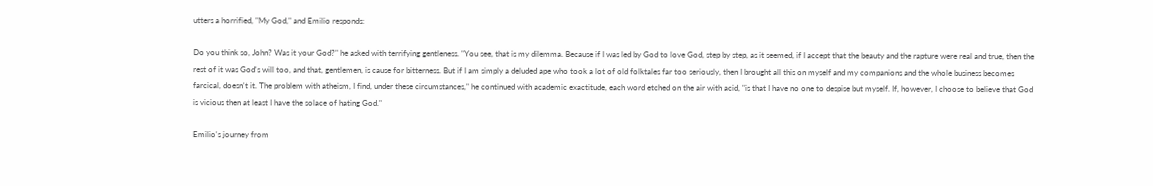utters a horrified, "My God," and Emilio responds:

Do you think so, John? Was it your God?" he asked with terrifying gentleness. "You see, that is my dilemma. Because if I was led by God to love God, step by step, as it seemed, if I accept that the beauty and the rapture were real and true, then the rest of it was God's will too, and that, gentlemen, is cause for bitterness. But if I am simply a deluded ape who took a lot of old folktales far too seriously, then I brought all this on myself and my companions and the whole business becomes farcical, doesn't it. The problem with atheism, I find, under these circumstances," he continued with academic exactitude, each word etched on the air with acid, "is that I have no one to despise but myself. If, however, I choose to believe that God is vicious then at least I have the solace of hating God."

Emilio's journey from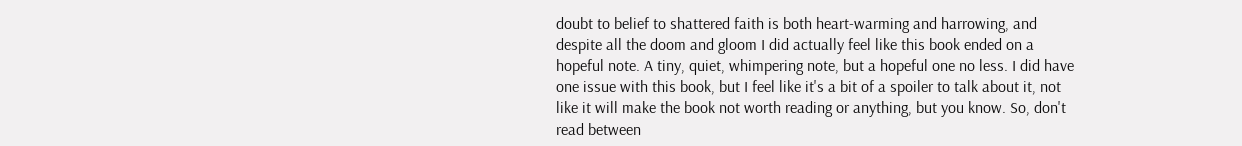doubt to belief to shattered faith is both heart-warming and harrowing, and despite all the doom and gloom I did actually feel like this book ended on a hopeful note. A tiny, quiet, whimpering note, but a hopeful one no less. I did have one issue with this book, but I feel like it's a bit of a spoiler to talk about it, not like it will make the book not worth reading or anything, but you know. So, don't read between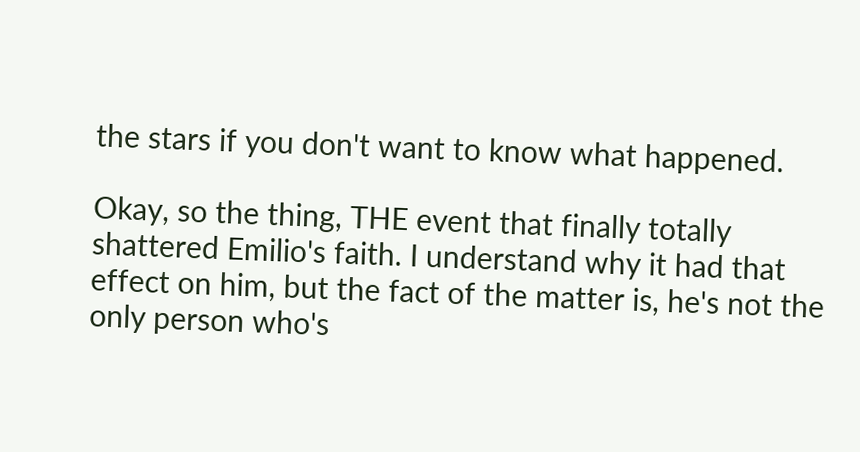the stars if you don't want to know what happened.

Okay, so the thing, THE event that finally totally shattered Emilio's faith. I understand why it had that effect on him, but the fact of the matter is, he's not the only person who's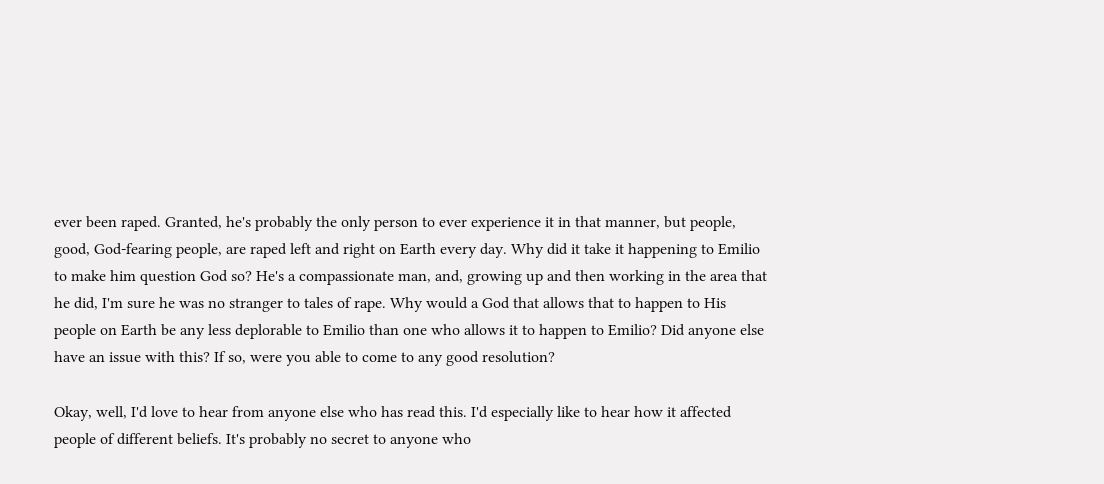ever been raped. Granted, he's probably the only person to ever experience it in that manner, but people, good, God-fearing people, are raped left and right on Earth every day. Why did it take it happening to Emilio to make him question God so? He's a compassionate man, and, growing up and then working in the area that he did, I'm sure he was no stranger to tales of rape. Why would a God that allows that to happen to His people on Earth be any less deplorable to Emilio than one who allows it to happen to Emilio? Did anyone else have an issue with this? If so, were you able to come to any good resolution?

Okay, well, I'd love to hear from anyone else who has read this. I'd especially like to hear how it affected people of different beliefs. It's probably no secret to anyone who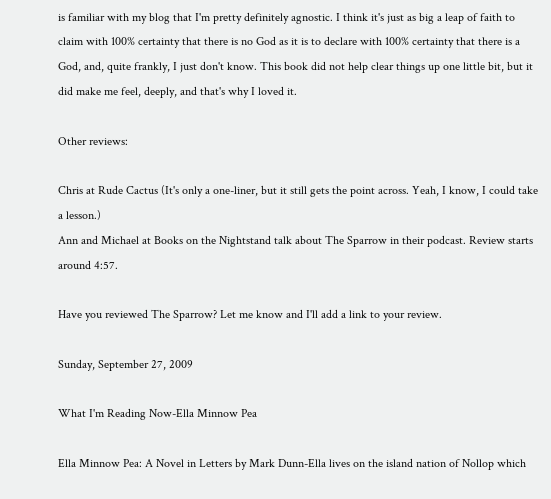is familiar with my blog that I'm pretty definitely agnostic. I think it's just as big a leap of faith to claim with 100% certainty that there is no God as it is to declare with 100% certainty that there is a God, and, quite frankly, I just don't know. This book did not help clear things up one little bit, but it did make me feel, deeply, and that's why I loved it.

Other reviews:

Chris at Rude Cactus (It's only a one-liner, but it still gets the point across. Yeah, I know, I could take a lesson.)
Ann and Michael at Books on the Nightstand talk about The Sparrow in their podcast. Review starts around 4:57.

Have you reviewed The Sparrow? Let me know and I'll add a link to your review.

Sunday, September 27, 2009

What I'm Reading Now-Ella Minnow Pea

Ella Minnow Pea: A Novel in Letters by Mark Dunn-Ella lives on the island nation of Nollop which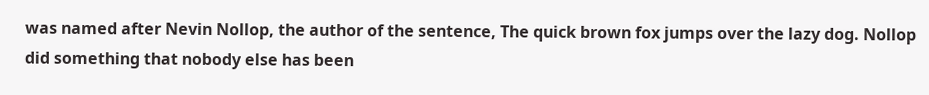was named after Nevin Nollop, the author of the sentence, The quick brown fox jumps over the lazy dog. Nollop did something that nobody else has been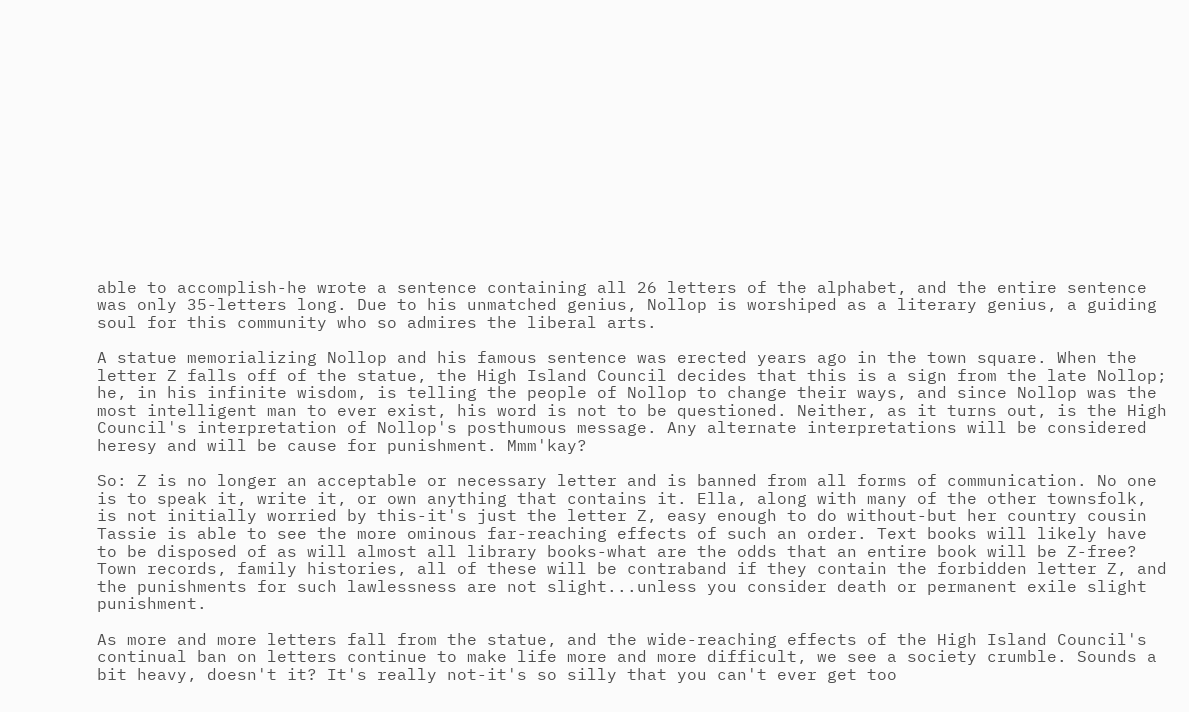able to accomplish-he wrote a sentence containing all 26 letters of the alphabet, and the entire sentence was only 35-letters long. Due to his unmatched genius, Nollop is worshiped as a literary genius, a guiding soul for this community who so admires the liberal arts.

A statue memorializing Nollop and his famous sentence was erected years ago in the town square. When the letter Z falls off of the statue, the High Island Council decides that this is a sign from the late Nollop; he, in his infinite wisdom, is telling the people of Nollop to change their ways, and since Nollop was the most intelligent man to ever exist, his word is not to be questioned. Neither, as it turns out, is the High Council's interpretation of Nollop's posthumous message. Any alternate interpretations will be considered heresy and will be cause for punishment. Mmm'kay?

So: Z is no longer an acceptable or necessary letter and is banned from all forms of communication. No one is to speak it, write it, or own anything that contains it. Ella, along with many of the other townsfolk, is not initially worried by this-it's just the letter Z, easy enough to do without-but her country cousin Tassie is able to see the more ominous far-reaching effects of such an order. Text books will likely have to be disposed of as will almost all library books-what are the odds that an entire book will be Z-free? Town records, family histories, all of these will be contraband if they contain the forbidden letter Z, and the punishments for such lawlessness are not slight...unless you consider death or permanent exile slight punishment.

As more and more letters fall from the statue, and the wide-reaching effects of the High Island Council's continual ban on letters continue to make life more and more difficult, we see a society crumble. Sounds a bit heavy, doesn't it? It's really not-it's so silly that you can't ever get too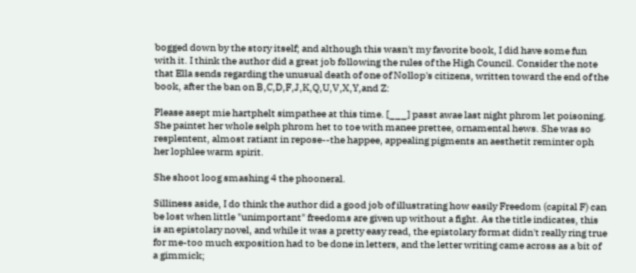bogged down by the story itself; and although this wasn't my favorite book, I did have some fun with it. I think the author did a great job following the rules of the High Council. Consider the note that Ella sends regarding the unusual death of one of Nollop's citizens, written toward the end of the book, after the ban on B,C,D,F,J,K,Q,U,V,X,Y,and Z:

Please asept mie hartphelt simpathee at this time. [___] passt awae last night phrom let poisoning. She paintet her whole selph phrom het to toe with manee prettee, ornamental hews. She was so resplentent, almost ratiant in repose--the happee, appealing pigments an aesthetit reminter oph her lophlee warm spirit.

She shoot loog smashing 4 the phooneral.

Silliness aside, I do think the author did a good job of illustrating how easily Freedom (capital F) can be lost when little "unimportant" freedoms are given up without a fight. As the title indicates, this is an epistolary novel, and while it was a pretty easy read, the epistolary format didn't really ring true for me-too much exposition had to be done in letters, and the letter writing came across as a bit of a gimmick;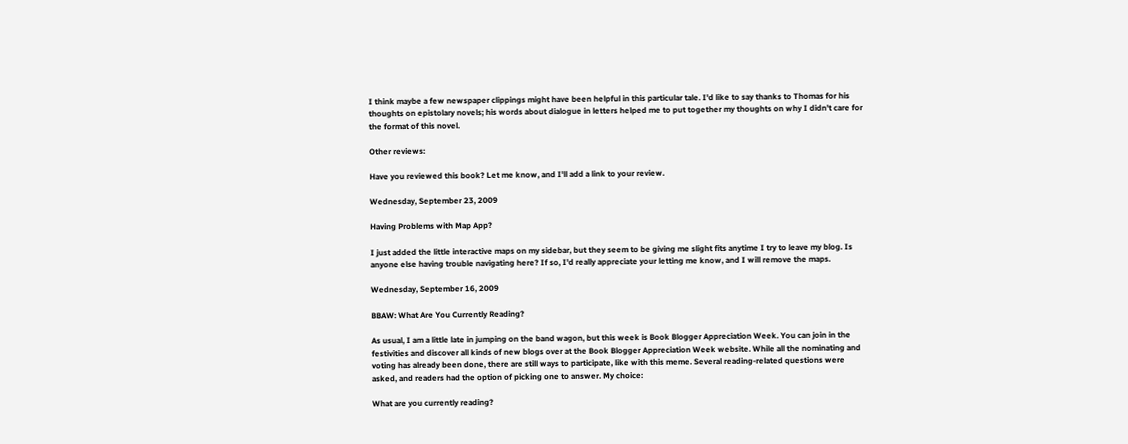I think maybe a few newspaper clippings might have been helpful in this particular tale. I'd like to say thanks to Thomas for his thoughts on epistolary novels; his words about dialogue in letters helped me to put together my thoughts on why I didn't care for the format of this novel.

Other reviews:

Have you reviewed this book? Let me know, and I'll add a link to your review.

Wednesday, September 23, 2009

Having Problems with Map App?

I just added the little interactive maps on my sidebar, but they seem to be giving me slight fits anytime I try to leave my blog. Is anyone else having trouble navigating here? If so, I'd really appreciate your letting me know, and I will remove the maps.

Wednesday, September 16, 2009

BBAW: What Are You Currently Reading?

As usual, I am a little late in jumping on the band wagon, but this week is Book Blogger Appreciation Week. You can join in the festivities and discover all kinds of new blogs over at the Book Blogger Appreciation Week website. While all the nominating and voting has already been done, there are still ways to participate, like with this meme. Several reading-related questions were asked, and readers had the option of picking one to answer. My choice:

What are you currently reading?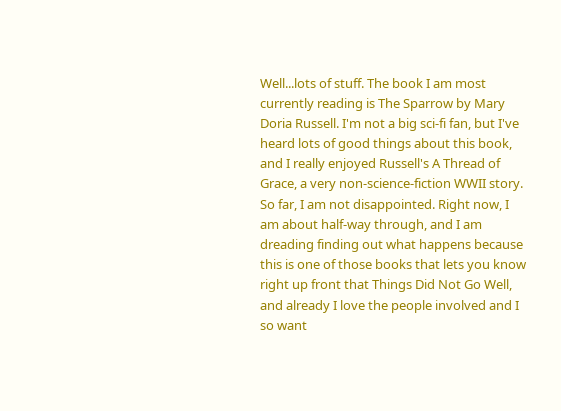Well...lots of stuff. The book I am most currently reading is The Sparrow by Mary Doria Russell. I'm not a big sci-fi fan, but I've heard lots of good things about this book, and I really enjoyed Russell's A Thread of Grace, a very non-science-fiction WWII story. So far, I am not disappointed. Right now, I am about half-way through, and I am dreading finding out what happens because this is one of those books that lets you know right up front that Things Did Not Go Well, and already I love the people involved and I so want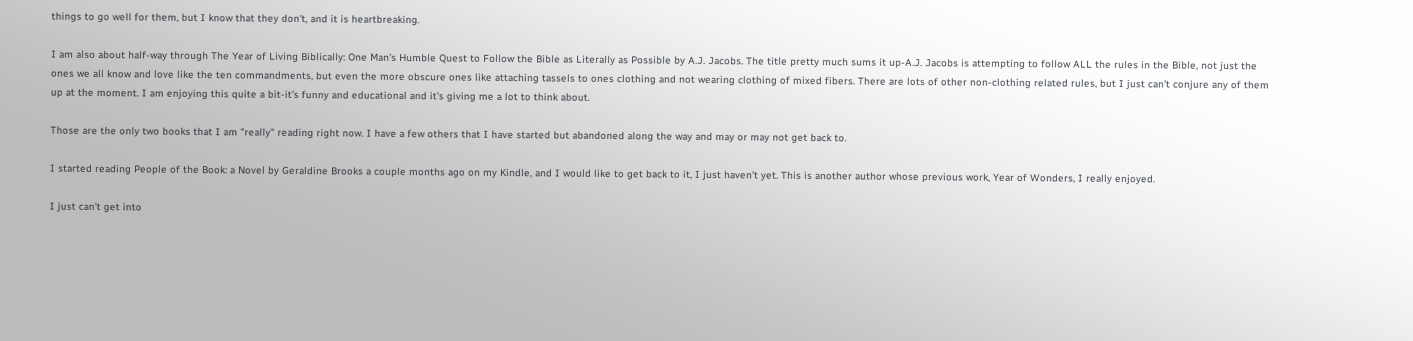things to go well for them, but I know that they don't, and it is heartbreaking.

I am also about half-way through The Year of Living Biblically: One Man's Humble Quest to Follow the Bible as Literally as Possible by A.J. Jacobs. The title pretty much sums it up-A.J. Jacobs is attempting to follow ALL the rules in the Bible, not just the ones we all know and love like the ten commandments, but even the more obscure ones like attaching tassels to ones clothing and not wearing clothing of mixed fibers. There are lots of other non-clothing related rules, but I just can't conjure any of them up at the moment. I am enjoying this quite a bit-it's funny and educational and it's giving me a lot to think about.

Those are the only two books that I am "really" reading right now. I have a few others that I have started but abandoned along the way and may or may not get back to.

I started reading People of the Book: a Novel by Geraldine Brooks a couple months ago on my Kindle, and I would like to get back to it, I just haven't yet. This is another author whose previous work, Year of Wonders, I really enjoyed.

I just can't get into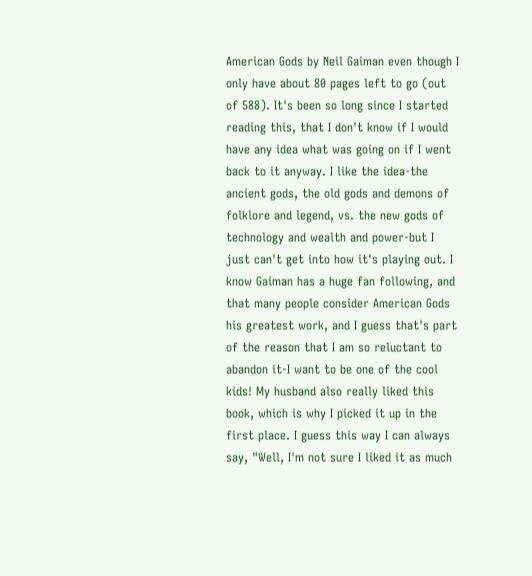American Gods by Neil Gaiman even though I only have about 80 pages left to go (out of 588). It's been so long since I started reading this, that I don't know if I would have any idea what was going on if I went back to it anyway. I like the idea-the ancient gods, the old gods and demons of folklore and legend, vs. the new gods of technology and wealth and power-but I just can't get into how it's playing out. I know Gaiman has a huge fan following, and that many people consider American Gods his greatest work, and I guess that's part of the reason that I am so reluctant to abandon it-I want to be one of the cool kids! My husband also really liked this book, which is why I picked it up in the first place. I guess this way I can always say, "Well, I'm not sure I liked it as much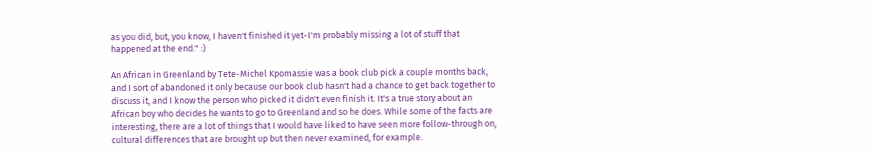as you did, but, you know, I haven't finished it yet-I'm probably missing a lot of stuff that happened at the end." :)

An African in Greenland by Tete-Michel Kpomassie was a book club pick a couple months back, and I sort of abandoned it only because our book club hasn't had a chance to get back together to discuss it, and I know the person who picked it didn't even finish it. It's a true story about an African boy who decides he wants to go to Greenland and so he does. While some of the facts are interesting, there are a lot of things that I would have liked to have seen more follow-through on, cultural differences that are brought up but then never examined, for example.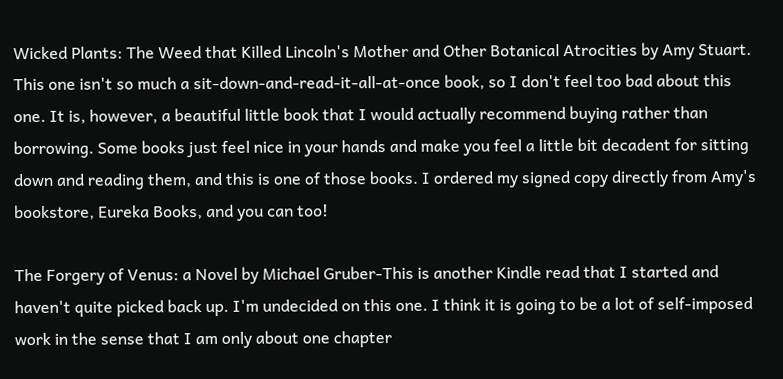Wicked Plants: The Weed that Killed Lincoln's Mother and Other Botanical Atrocities by Amy Stuart. This one isn't so much a sit-down-and-read-it-all-at-once book, so I don't feel too bad about this one. It is, however, a beautiful little book that I would actually recommend buying rather than borrowing. Some books just feel nice in your hands and make you feel a little bit decadent for sitting down and reading them, and this is one of those books. I ordered my signed copy directly from Amy's bookstore, Eureka Books, and you can too!

The Forgery of Venus: a Novel by Michael Gruber-This is another Kindle read that I started and haven't quite picked back up. I'm undecided on this one. I think it is going to be a lot of self-imposed work in the sense that I am only about one chapter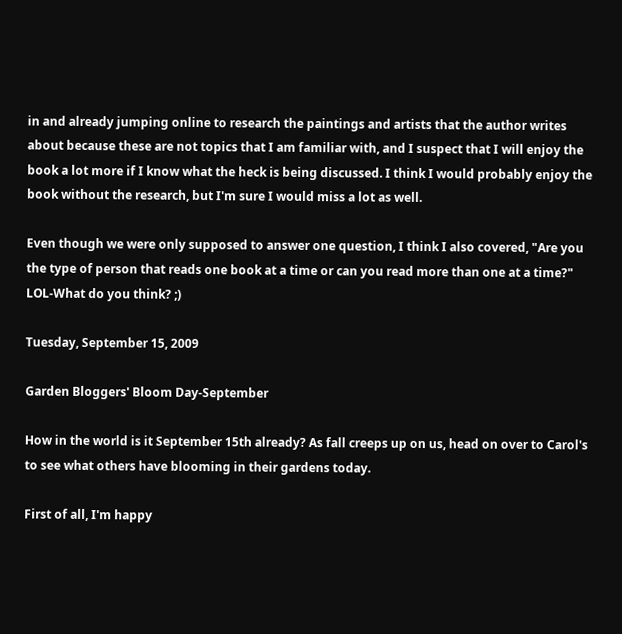in and already jumping online to research the paintings and artists that the author writes about because these are not topics that I am familiar with, and I suspect that I will enjoy the book a lot more if I know what the heck is being discussed. I think I would probably enjoy the book without the research, but I'm sure I would miss a lot as well.

Even though we were only supposed to answer one question, I think I also covered, "Are you the type of person that reads one book at a time or can you read more than one at a time?" LOL-What do you think? ;)

Tuesday, September 15, 2009

Garden Bloggers' Bloom Day-September

How in the world is it September 15th already? As fall creeps up on us, head on over to Carol's to see what others have blooming in their gardens today.

First of all, I'm happy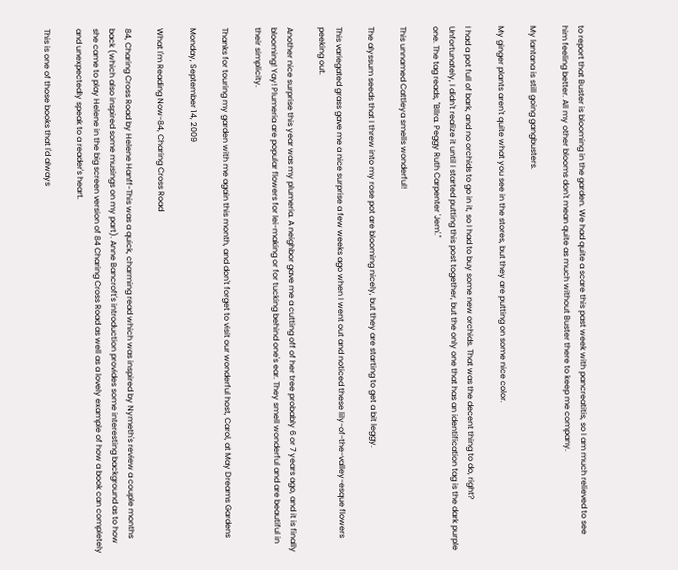to report that Buster is blooming in the garden. We had quite a scare this past week with pancreatitis, so I am much relieved to see him feeling better. All my other blooms don't mean quite as much without Buster there to keep me company.

My lantana is still going gangbusters.

My ginger plants aren't quite what you see in the stores, but they are putting on some nice color.

I had a pot full of bark, and no orchids to go in it, so I had to buy some new orchids. That was the decent thing to do, right? Unfortunately, I didn't realize it until I started putting this post together, but the only one that has an identification tag is the dark purple one. The tag reads, "Bllra. Peggy Ruth Carpenter 'Jem'."

This unnamed Cattleya smells wonderful!

The alyssum seeds that I threw into my rose pot are blooming nicely, but they are starting to get a bit leggy.

This variegated grass gave me a nice surprise a few weeks ago when I went out and noticed these lily-of-the-valley-esque flowers peeking out.

Another nice surprise this year was my plumeria. A neighbor gave me a cutting off of her tree probably 6 or 7 years ago, and it is finally blooming! Yay! Plumeria are popular flowers for lei-making or for tucking behind one's ear. They smell wonderful and are beautiful in their simplicity.

Thanks for touring my garden with me again this month, and don't forget to visit our wonderful host, Carol, at May Dreams Gardens

Monday, September 14, 2009

What I'm Reading Now-84, Charing Cross Road

84, Charing Cross Road by Helene Hanff-This was a quick, charming read which was inspired by Nymeth's review a couple months back (which also inspired some musings on my part). Anne Bancroft's introduction provides some interesting background as to how she came to play Helene in the big screen version of 84 Charing Cross Road as well as a lovely example of how a book can completely and unexpectedly speak to a reader's heart.

This is one of those books that I'd always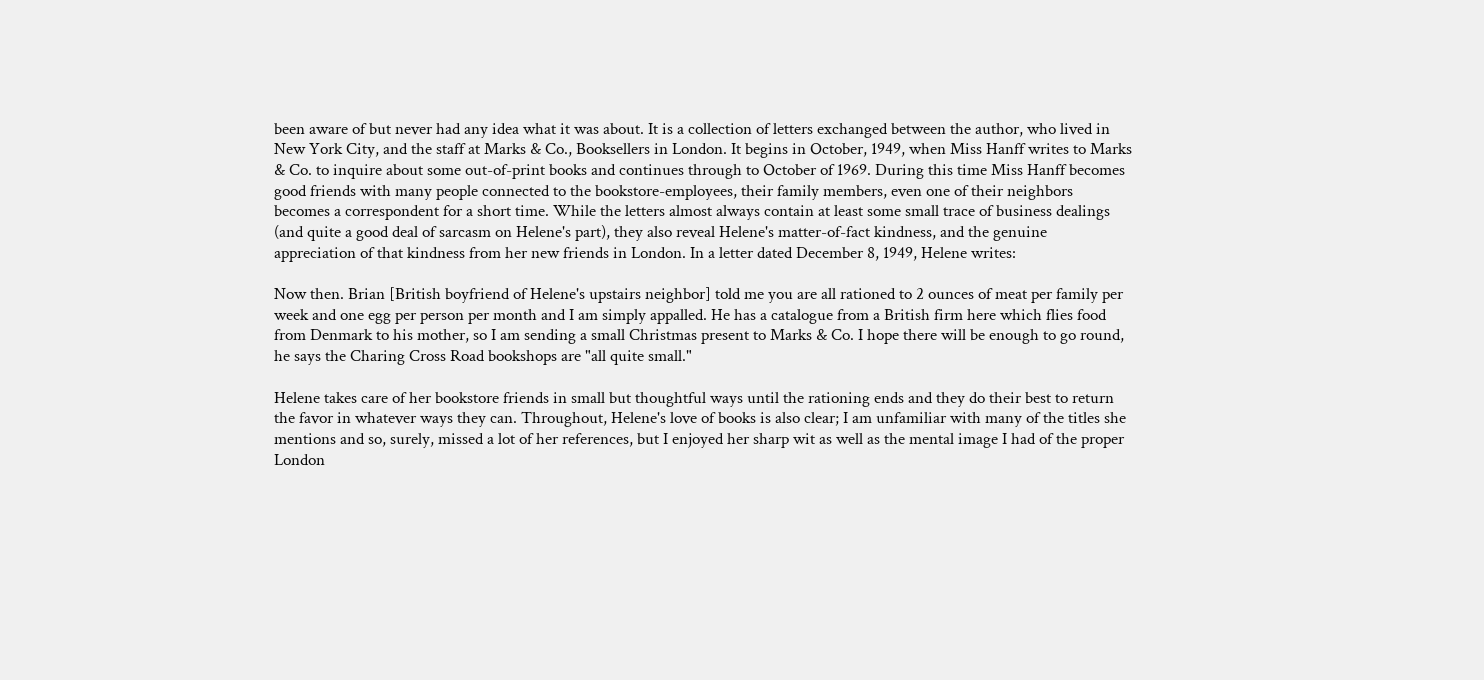been aware of but never had any idea what it was about. It is a collection of letters exchanged between the author, who lived in New York City, and the staff at Marks & Co., Booksellers in London. It begins in October, 1949, when Miss Hanff writes to Marks & Co. to inquire about some out-of-print books and continues through to October of 1969. During this time Miss Hanff becomes good friends with many people connected to the bookstore-employees, their family members, even one of their neighbors becomes a correspondent for a short time. While the letters almost always contain at least some small trace of business dealings (and quite a good deal of sarcasm on Helene's part), they also reveal Helene's matter-of-fact kindness, and the genuine appreciation of that kindness from her new friends in London. In a letter dated December 8, 1949, Helene writes:

Now then. Brian [British boyfriend of Helene's upstairs neighbor] told me you are all rationed to 2 ounces of meat per family per week and one egg per person per month and I am simply appalled. He has a catalogue from a British firm here which flies food from Denmark to his mother, so I am sending a small Christmas present to Marks & Co. I hope there will be enough to go round, he says the Charing Cross Road bookshops are "all quite small."

Helene takes care of her bookstore friends in small but thoughtful ways until the rationing ends and they do their best to return the favor in whatever ways they can. Throughout, Helene's love of books is also clear; I am unfamiliar with many of the titles she mentions and so, surely, missed a lot of her references, but I enjoyed her sharp wit as well as the mental image I had of the proper London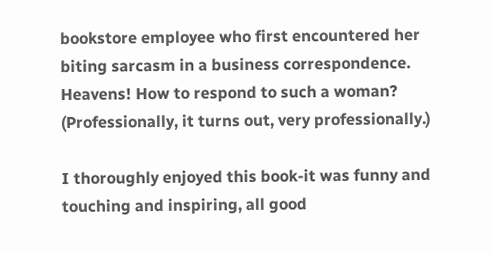bookstore employee who first encountered her biting sarcasm in a business correspondence. Heavens! How to respond to such a woman? (Professionally, it turns out, very professionally.)

I thoroughly enjoyed this book-it was funny and touching and inspiring, all good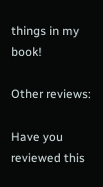things in my book!

Other reviews:

Have you reviewed this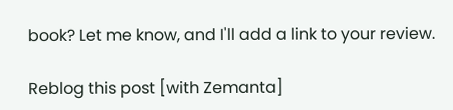book? Let me know, and I'll add a link to your review.

Reblog this post [with Zemanta]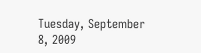Tuesday, September 8, 2009